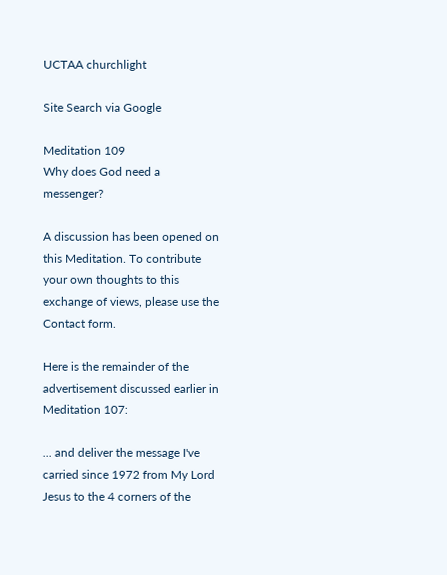UCTAA churchlight

Site Search via Google

Meditation 109
Why does God need a messenger?

A discussion has been opened on this Meditation. To contribute your own thoughts to this exchange of views, please use the Contact form.

Here is the remainder of the advertisement discussed earlier in Meditation 107:

... and deliver the message I've carried since 1972 from My Lord Jesus to the 4 corners of the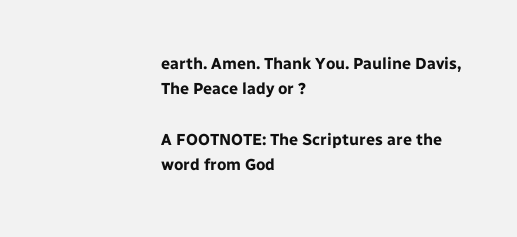earth. Amen. Thank You. Pauline Davis, The Peace lady or ?

A FOOTNOTE: The Scriptures are the word from God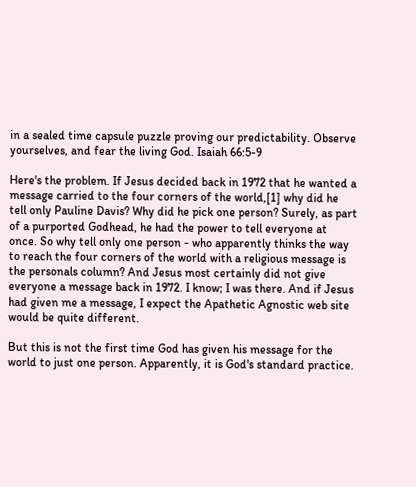in a sealed time capsule puzzle proving our predictability. Observe yourselves, and fear the living God. Isaiah 66:5-9

Here's the problem. If Jesus decided back in 1972 that he wanted a message carried to the four corners of the world,[1] why did he tell only Pauline Davis? Why did he pick one person? Surely, as part of a purported Godhead, he had the power to tell everyone at once. So why tell only one person - who apparently thinks the way to reach the four corners of the world with a religious message is the personals column? And Jesus most certainly did not give everyone a message back in 1972. I know; I was there. And if Jesus had given me a message, I expect the Apathetic Agnostic web site would be quite different.

But this is not the first time God has given his message for the world to just one person. Apparently, it is God's standard practice.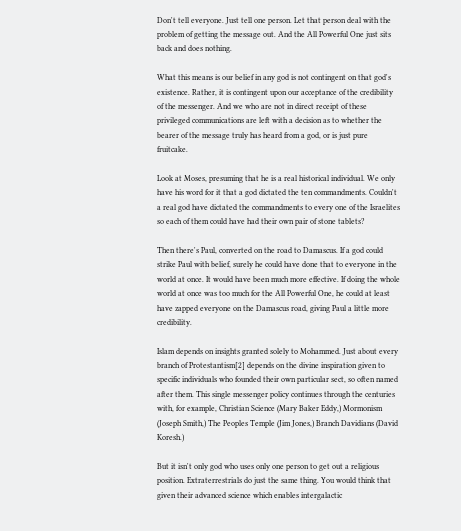Don't tell everyone. Just tell one person. Let that person deal with the problem of getting the message out. And the All Powerful One just sits back and does nothing.

What this means is our belief in any god is not contingent on that god's existence. Rather, it is contingent upon our acceptance of the credibility of the messenger. And we who are not in direct receipt of these privileged communications are left with a decision as to whether the bearer of the message truly has heard from a god, or is just pure fruitcake.

Look at Moses, presuming that he is a real historical individual. We only have his word for it that a god dictated the ten commandments. Couldn't a real god have dictated the commandments to every one of the Israelites so each of them could have had their own pair of stone tablets?

Then there's Paul, converted on the road to Damascus. If a god could strike Paul with belief, surely he could have done that to everyone in the world at once. It would have been much more effective. If doing the whole world at once was too much for the All Powerful One, he could at least have zapped everyone on the Damascus road, giving Paul a little more credibility.

Islam depends on insights granted solely to Mohammed. Just about every branch of Protestantism[2] depends on the divine inspiration given to specific individuals who founded their own particular sect, so often named after them. This single messenger policy continues through the centuries with, for example, Christian Science (Mary Baker Eddy,) Mormonism (Joseph Smith,) The Peoples Temple (Jim Jones,) Branch Davidians (David Koresh.)

But it isn't only god who uses only one person to get out a religious position. Extraterrestrials do just the same thing. You would think that given their advanced science which enables intergalactic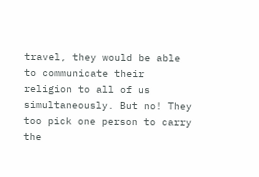travel, they would be able to communicate their religion to all of us simultaneously. But no! They too pick one person to carry the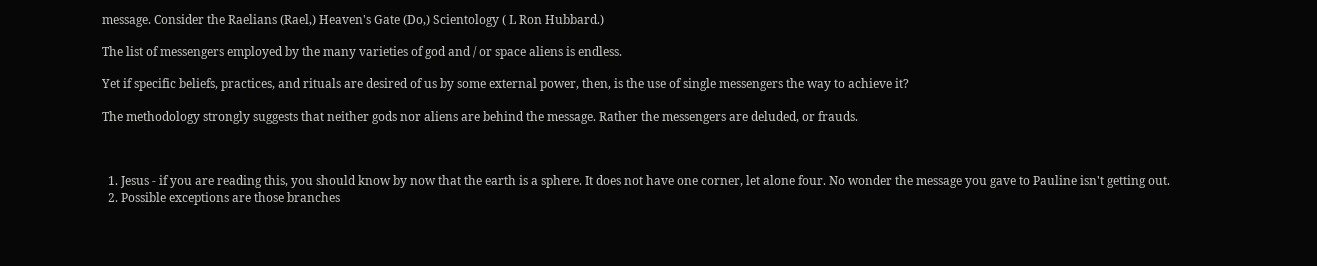message. Consider the Raelians (Rael,) Heaven's Gate (Do,) Scientology ( L Ron Hubbard.)

The list of messengers employed by the many varieties of god and / or space aliens is endless.

Yet if specific beliefs, practices, and rituals are desired of us by some external power, then, is the use of single messengers the way to achieve it?

The methodology strongly suggests that neither gods nor aliens are behind the message. Rather the messengers are deluded, or frauds.



  1. Jesus - if you are reading this, you should know by now that the earth is a sphere. It does not have one corner, let alone four. No wonder the message you gave to Pauline isn't getting out.
  2. Possible exceptions are those branches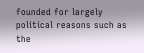founded for largely political reasons such as the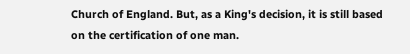Church of England. But, as a King's decision, it is still based on the certification of one man.